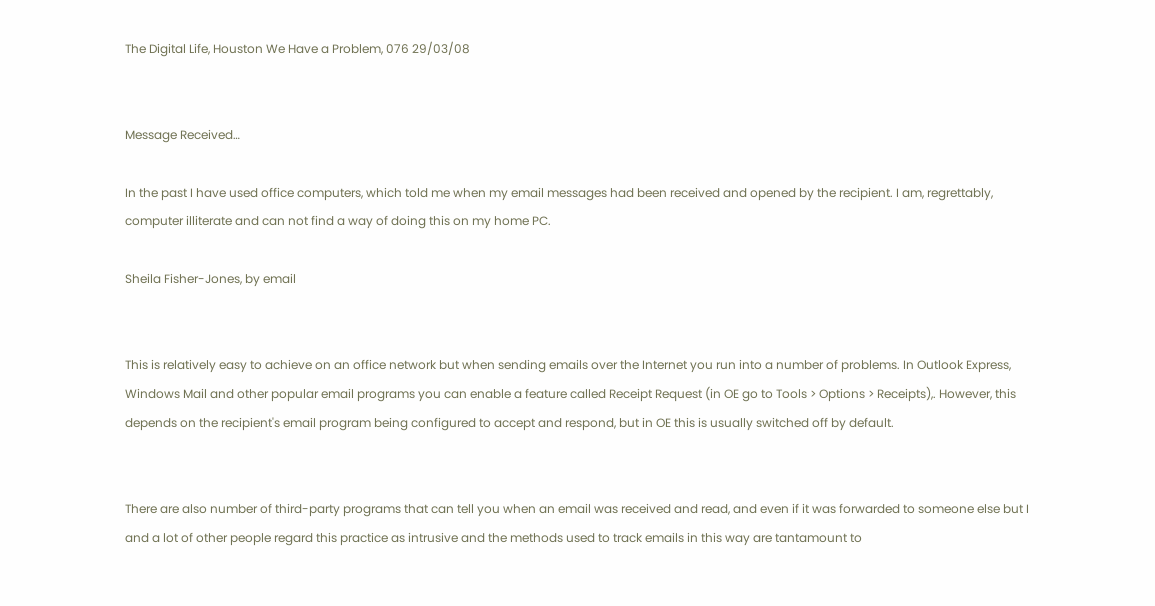The Digital Life, Houston We Have a Problem, 076 29/03/08


Message Received…

In the past I have used office computers, which told me when my email messages had been received and opened by the recipient. I am, regrettably, computer illiterate and can not find a way of doing this on my home PC.

Sheila Fisher-Jones, by email


This is relatively easy to achieve on an office network but when sending emails over the Internet you run into a number of problems. In Outlook Express, Windows Mail and other popular email programs you can enable a feature called Receipt Request (in OE go to Tools > Options > Receipts),. However, this depends on the recipient's email program being configured to accept and respond, but in OE this is usually switched off by default.


There are also number of third-party programs that can tell you when an email was received and read, and even if it was forwarded to someone else but I and a lot of other people regard this practice as intrusive and the methods used to track emails in this way are tantamount to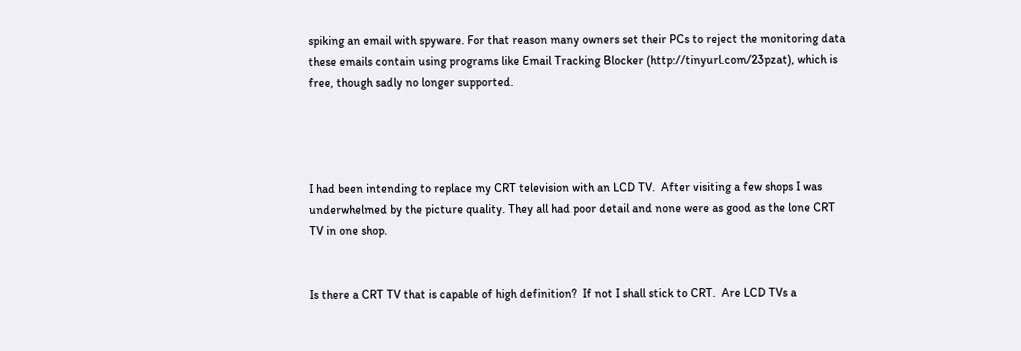spiking an email with spyware. For that reason many owners set their PCs to reject the monitoring data these emails contain using programs like Email Tracking Blocker (http://tinyurl.com/23pzat), which is free, though sadly no longer supported.




I had been intending to replace my CRT television with an LCD TV.  After visiting a few shops I was underwhelmed by the picture quality. They all had poor detail and none were as good as the lone CRT TV in one shop.


Is there a CRT TV that is capable of high definition?  If not I shall stick to CRT.  Are LCD TVs a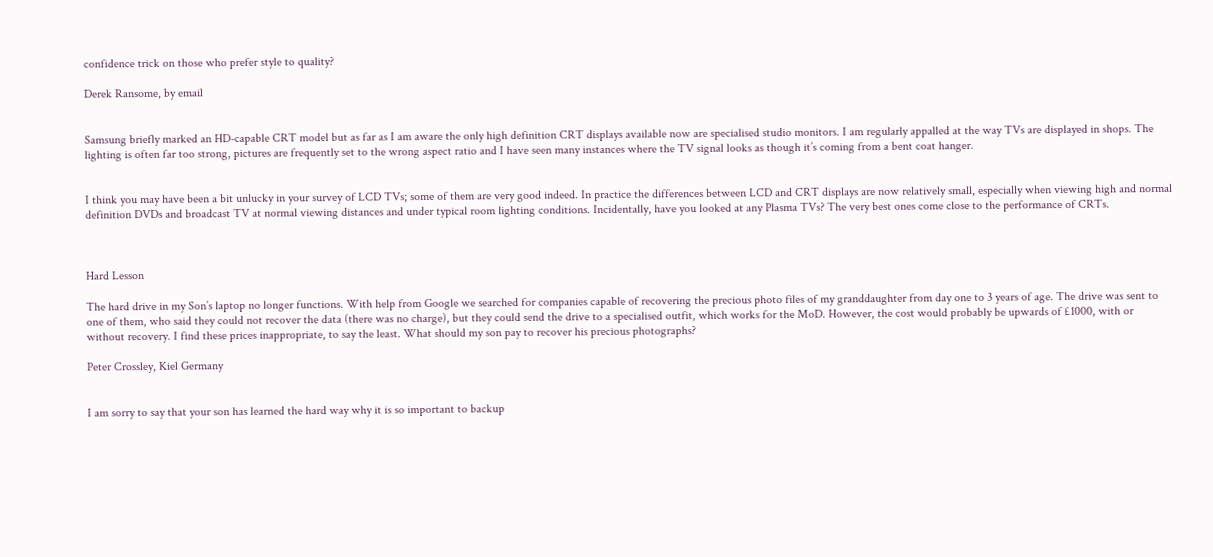confidence trick on those who prefer style to quality?

Derek Ransome, by email


Samsung briefly marked an HD-capable CRT model but as far as I am aware the only high definition CRT displays available now are specialised studio monitors. I am regularly appalled at the way TVs are displayed in shops. The lighting is often far too strong, pictures are frequently set to the wrong aspect ratio and I have seen many instances where the TV signal looks as though it’s coming from a bent coat hanger.


I think you may have been a bit unlucky in your survey of LCD TVs; some of them are very good indeed. In practice the differences between LCD and CRT displays are now relatively small, especially when viewing high and normal definition DVDs and broadcast TV at normal viewing distances and under typical room lighting conditions. Incidentally, have you looked at any Plasma TVs? The very best ones come close to the performance of CRTs.



Hard Lesson

The hard drive in my Son’s laptop no longer functions. With help from Google we searched for companies capable of recovering the precious photo files of my granddaughter from day one to 3 years of age. The drive was sent to one of them, who said they could not recover the data (there was no charge), but they could send the drive to a specialised outfit, which works for the MoD. However, the cost would probably be upwards of £1000, with or without recovery. I find these prices inappropriate, to say the least. What should my son pay to recover his precious photographs?

Peter Crossley, Kiel Germany


I am sorry to say that your son has learned the hard way why it is so important to backup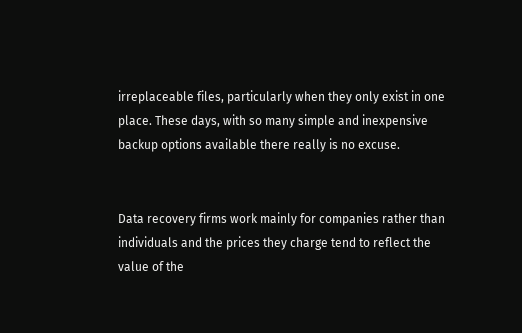irreplaceable files, particularly when they only exist in one place. These days, with so many simple and inexpensive backup options available there really is no excuse.


Data recovery firms work mainly for companies rather than individuals and the prices they charge tend to reflect the value of the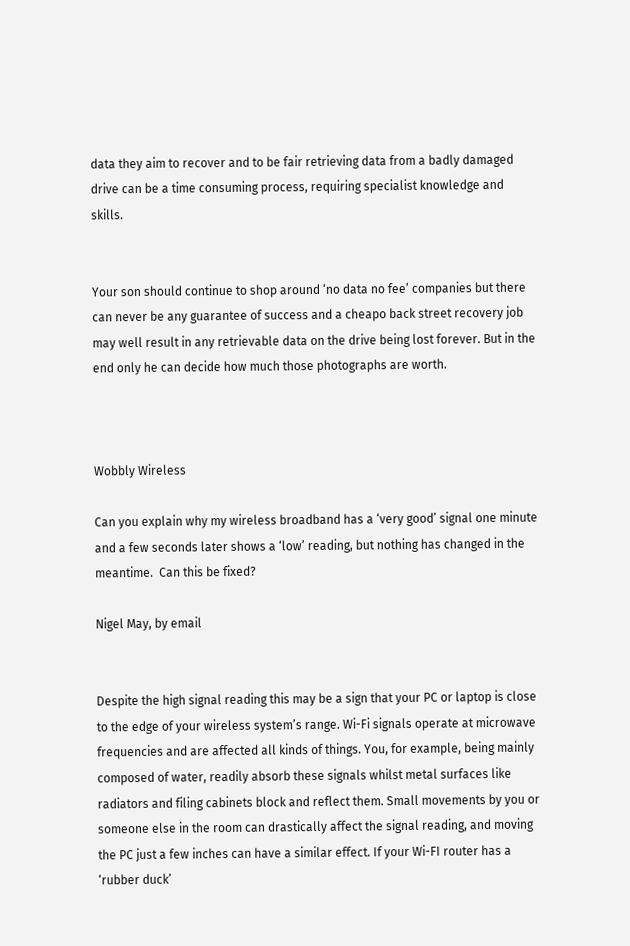data they aim to recover and to be fair retrieving data from a badly damaged drive can be a time consuming process, requiring specialist knowledge and skills.


Your son should continue to shop around ‘no data no fee’ companies but there can never be any guarantee of success and a cheapo back street recovery job may well result in any retrievable data on the drive being lost forever. But in the end only he can decide how much those photographs are worth.



Wobbly Wireless

Can you explain why my wireless broadband has a ‘very good’ signal one minute and a few seconds later shows a ‘low’ reading, but nothing has changed in the meantime.  Can this be fixed?

Nigel May, by email


Despite the high signal reading this may be a sign that your PC or laptop is close to the edge of your wireless system’s range. Wi-Fi signals operate at microwave frequencies and are affected all kinds of things. You, for example, being mainly composed of water, readily absorb these signals whilst metal surfaces like radiators and filing cabinets block and reflect them. Small movements by you or someone else in the room can drastically affect the signal reading, and moving the PC just a few inches can have a similar effect. If your Wi-FI router has a ‘rubber duck’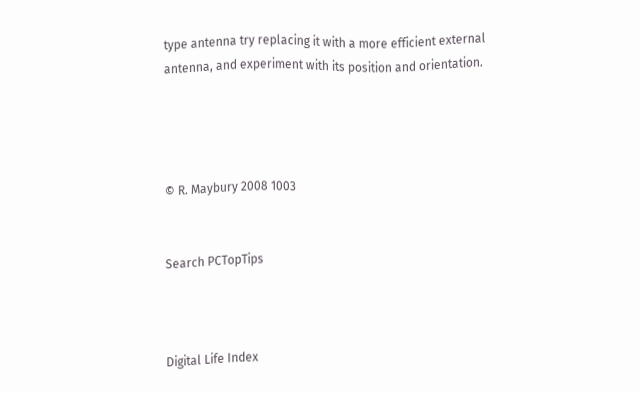type antenna try replacing it with a more efficient external antenna, and experiment with its position and orientation.




© R. Maybury 2008 1003


Search PCTopTips



Digital Life Index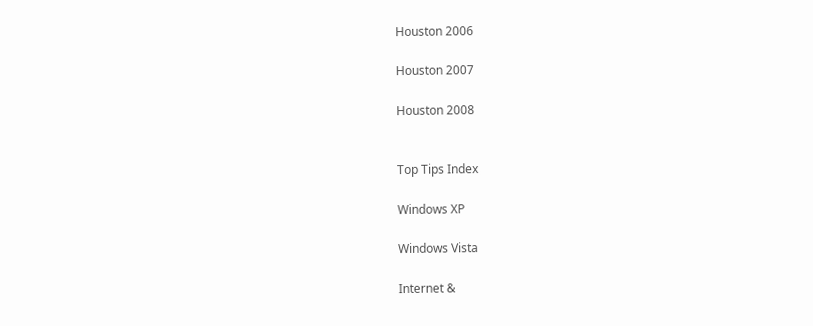Houston 2006

Houston 2007

Houston 2008


Top Tips Index

Windows XP

Windows Vista

Internet &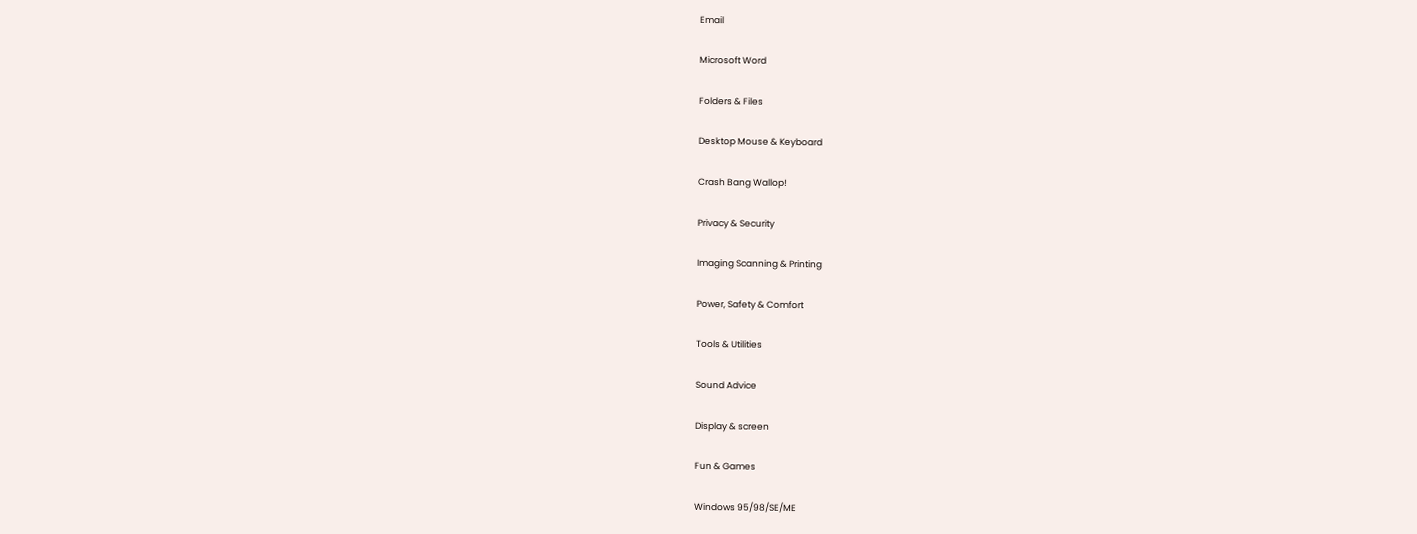Email

Microsoft Word

Folders & Files

Desktop Mouse & Keyboard

Crash Bang Wallop!

Privacy & Security

Imaging Scanning & Printing

Power, Safety & Comfort

Tools & Utilities

Sound Advice

Display & screen

Fun & Games

Windows 95/98/SE/ME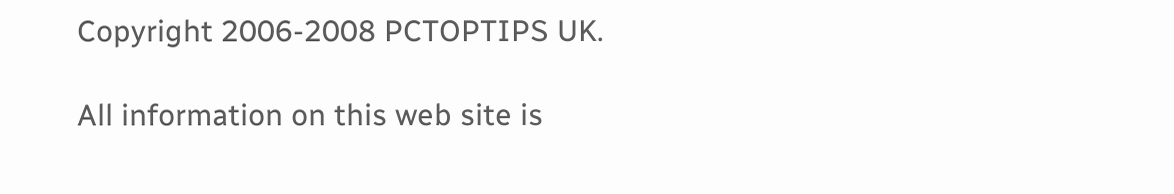Copyright 2006-2008 PCTOPTIPS UK.

All information on this web site is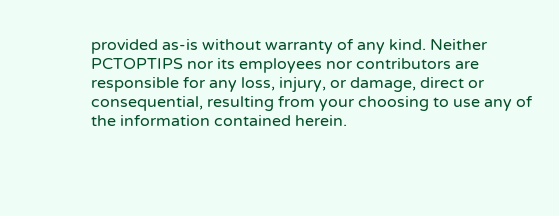provided as-is without warranty of any kind. Neither PCTOPTIPS nor its employees nor contributors are responsible for any loss, injury, or damage, direct or consequential, resulting from your choosing to use any of the information contained herein.